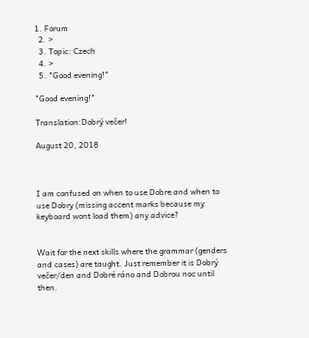1. Forum
  2. >
  3. Topic: Czech
  4. >
  5. "Good evening!"

"Good evening!"

Translation:Dobrý večer!

August 20, 2018



I am confused on when to use Dobre and when to use Dobry (missing accent marks because my keyboard wont load them) any advice?


Wait for the next skills where the grammar (genders and cases) are taught. Just remember it is Dobrý večer/den and Dobré ráno and Dobrou noc until then.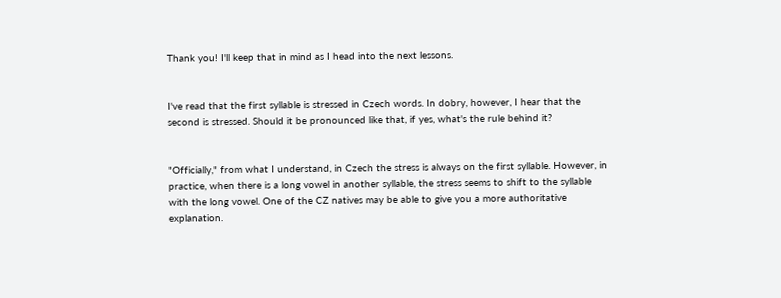Thank you! I'll keep that in mind as I head into the next lessons.


I've read that the first syllable is stressed in Czech words. In dobry, however, I hear that the second is stressed. Should it be pronounced like that, if yes, what's the rule behind it?


"Officially," from what I understand, in Czech the stress is always on the first syllable. However, in practice, when there is a long vowel in another syllable, the stress seems to shift to the syllable with the long vowel. One of the CZ natives may be able to give you a more authoritative explanation.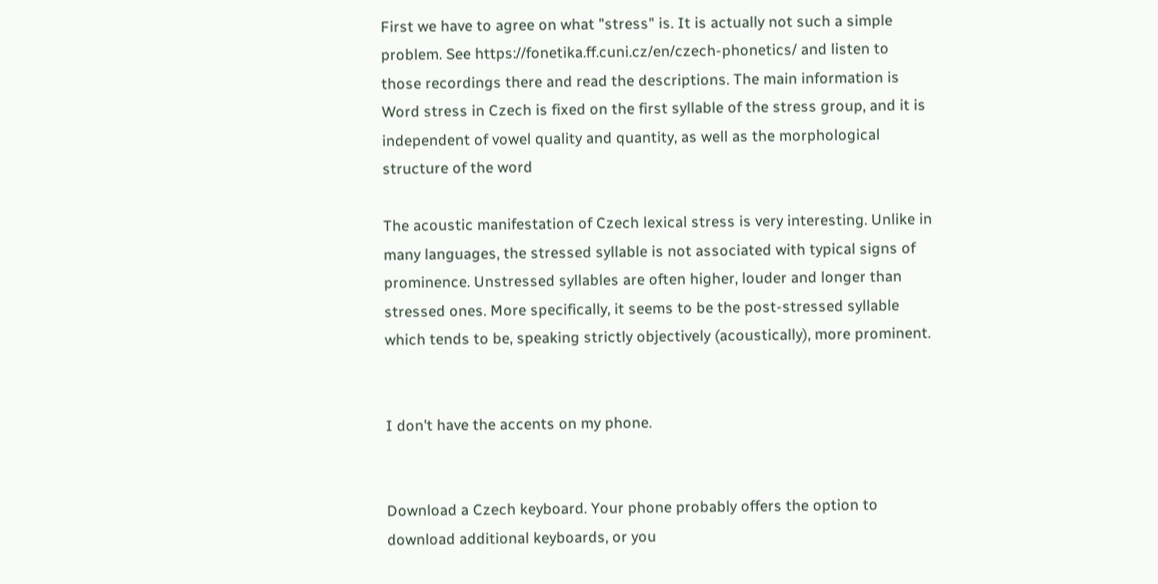First we have to agree on what "stress" is. It is actually not such a simple problem. See https://fonetika.ff.cuni.cz/en/czech-phonetics/ and listen to those recordings there and read the descriptions. The main information is Word stress in Czech is fixed on the first syllable of the stress group, and it is independent of vowel quality and quantity, as well as the morphological structure of the word

The acoustic manifestation of Czech lexical stress is very interesting. Unlike in many languages, the stressed syllable is not associated with typical signs of prominence. Unstressed syllables are often higher, louder and longer than stressed ones. More specifically, it seems to be the post-stressed syllable which tends to be, speaking strictly objectively (acoustically), more prominent.


I don't have the accents on my phone.


Download a Czech keyboard. Your phone probably offers the option to download additional keyboards, or you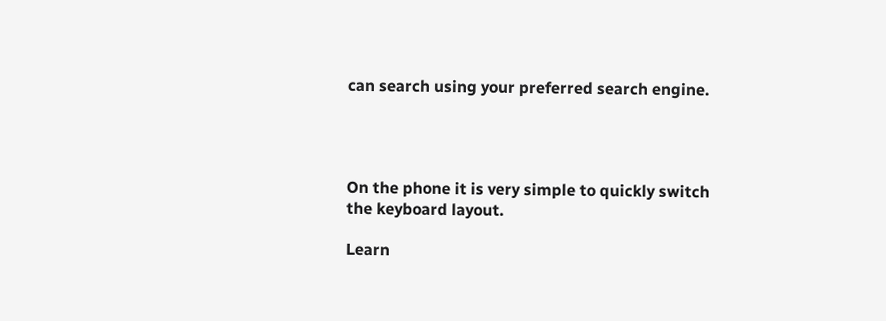can search using your preferred search engine.




On the phone it is very simple to quickly switch the keyboard layout.

Learn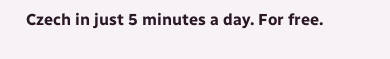Czech in just 5 minutes a day. For free.